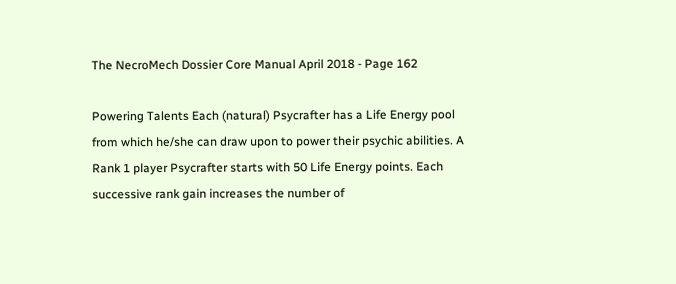The NecroMech Dossier Core Manual April 2018 - Page 162

Powering Talents Each (natural) Psycrafter has a Life Energy pool from which he/she can draw upon to power their psychic abilities. A Rank 1 player Psycrafter starts with 50 Life Energy points. Each successive rank gain increases the number of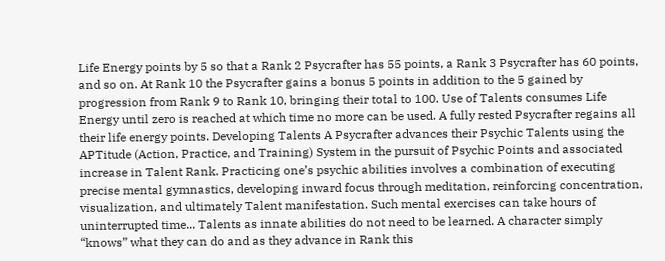Life Energy points by 5 so that a Rank 2 Psycrafter has 55 points, a Rank 3 Psycrafter has 60 points, and so on. At Rank 10 the Psycrafter gains a bonus 5 points in addition to the 5 gained by progression from Rank 9 to Rank 10, bringing their total to 100. Use of Talents consumes Life Energy until zero is reached at which time no more can be used. A fully rested Psycrafter regains all their life energy points. Developing Talents A Psycrafter advances their Psychic Talents using the APTitude (Action, Practice, and Training) System in the pursuit of Psychic Points and associated increase in Talent Rank. Practicing one’s psychic abilities involves a combination of executing precise mental gymnastics, developing inward focus through meditation, reinforcing concentration, visualization, and ultimately Talent manifestation. Such mental exercises can take hours of uninterrupted time... Talents as innate abilities do not need to be learned. A character simply “knows” what they can do and as they advance in Rank this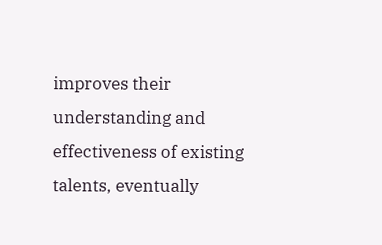improves their understanding and effectiveness of existing talents, eventually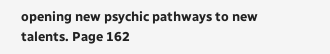opening new psychic pathways to new talents. Page 162